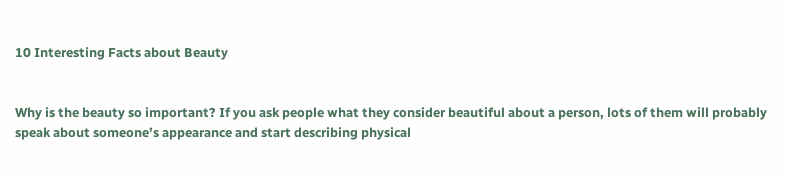10 Interesting Facts about Beauty


Why is the beauty so important? If you ask people what they consider beautiful about a person, lots of them will probably speak about someone’s appearance and start describing physical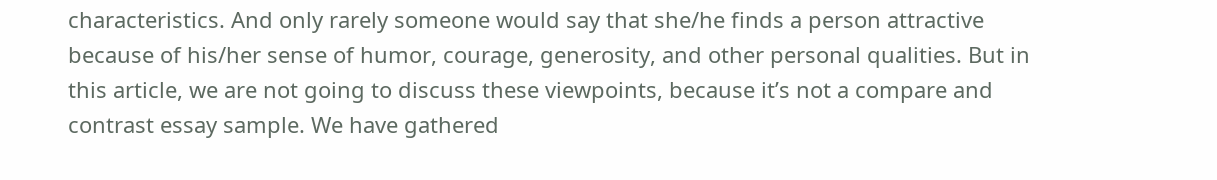characteristics. And only rarely someone would say that she/he finds a person attractive because of his/her sense of humor, courage, generosity, and other personal qualities. But in this article, we are not going to discuss these viewpoints, because it’s not a compare and contrast essay sample. We have gathered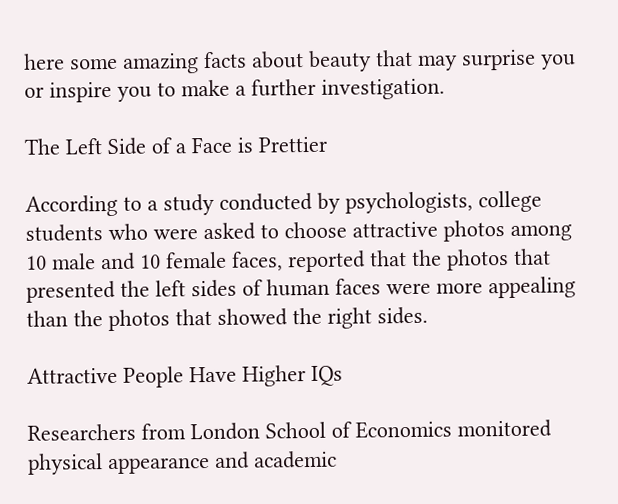here some amazing facts about beauty that may surprise you or inspire you to make a further investigation.

The Left Side of a Face is Prettier

According to a study conducted by psychologists, college students who were asked to choose attractive photos among 10 male and 10 female faces, reported that the photos that presented the left sides of human faces were more appealing than the photos that showed the right sides.

Attractive People Have Higher IQs

Researchers from London School of Economics monitored physical appearance and academic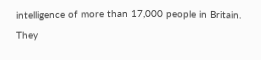intelligence of more than 17,000 people in Britain. They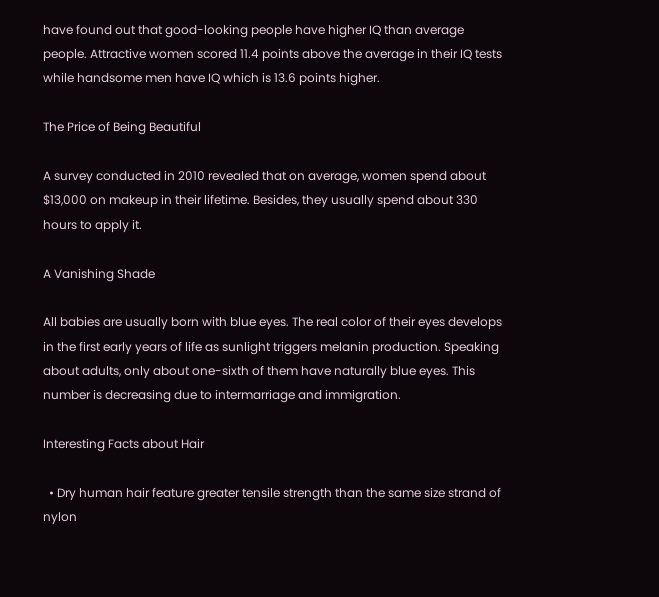have found out that good-looking people have higher IQ than average people. Attractive women scored 11.4 points above the average in their IQ tests while handsome men have IQ which is 13.6 points higher.

The Price of Being Beautiful

A survey conducted in 2010 revealed that on average, women spend about $13,000 on makeup in their lifetime. Besides, they usually spend about 330 hours to apply it.

A Vanishing Shade

All babies are usually born with blue eyes. The real color of their eyes develops in the first early years of life as sunlight triggers melanin production. Speaking about adults, only about one-sixth of them have naturally blue eyes. This number is decreasing due to intermarriage and immigration.

Interesting Facts about Hair

  • Dry human hair feature greater tensile strength than the same size strand of nylon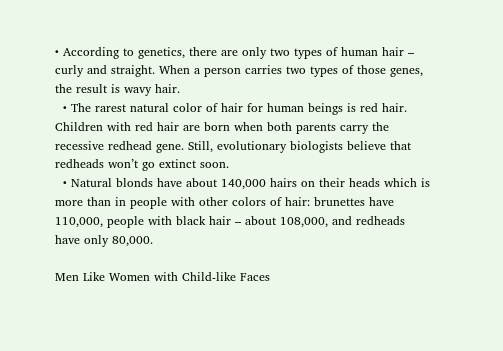• According to genetics, there are only two types of human hair – curly and straight. When a person carries two types of those genes, the result is wavy hair.
  • The rarest natural color of hair for human beings is red hair. Children with red hair are born when both parents carry the recessive redhead gene. Still, evolutionary biologists believe that redheads won’t go extinct soon.
  • Natural blonds have about 140,000 hairs on their heads which is more than in people with other colors of hair: brunettes have 110,000, people with black hair – about 108,000, and redheads have only 80,000.

Men Like Women with Child-like Faces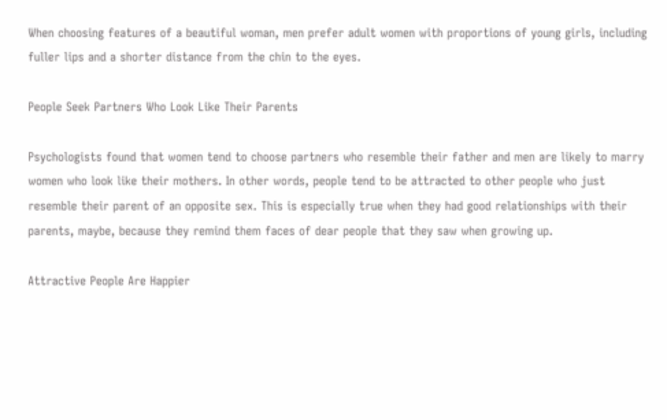When choosing features of a beautiful woman, men prefer adult women with proportions of young girls, including fuller lips and a shorter distance from the chin to the eyes.

People Seek Partners Who Look Like Their Parents

Psychologists found that women tend to choose partners who resemble their father and men are likely to marry women who look like their mothers. In other words, people tend to be attracted to other people who just resemble their parent of an opposite sex. This is especially true when they had good relationships with their parents, maybe, because they remind them faces of dear people that they saw when growing up.

Attractive People Are Happier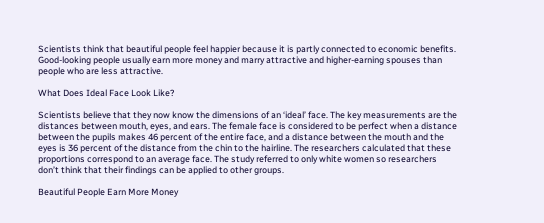Scientists think that beautiful people feel happier because it is partly connected to economic benefits. Good-looking people usually earn more money and marry attractive and higher-earning spouses than people who are less attractive.

What Does Ideal Face Look Like?

Scientists believe that they now know the dimensions of an ‘ideal’ face. The key measurements are the distances between mouth, eyes, and ears. The female face is considered to be perfect when a distance between the pupils makes 46 percent of the entire face, and a distance between the mouth and the eyes is 36 percent of the distance from the chin to the hairline. The researchers calculated that these proportions correspond to an average face. The study referred to only white women so researchers don’t think that their findings can be applied to other groups.

Beautiful People Earn More Money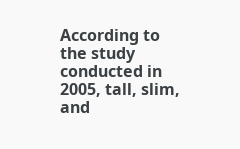According to the study conducted in 2005, tall, slim, and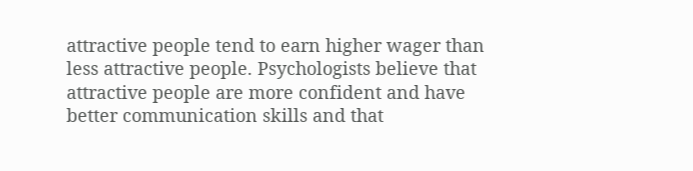attractive people tend to earn higher wager than less attractive people. Psychologists believe that attractive people are more confident and have better communication skills and that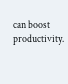can boost productivity.